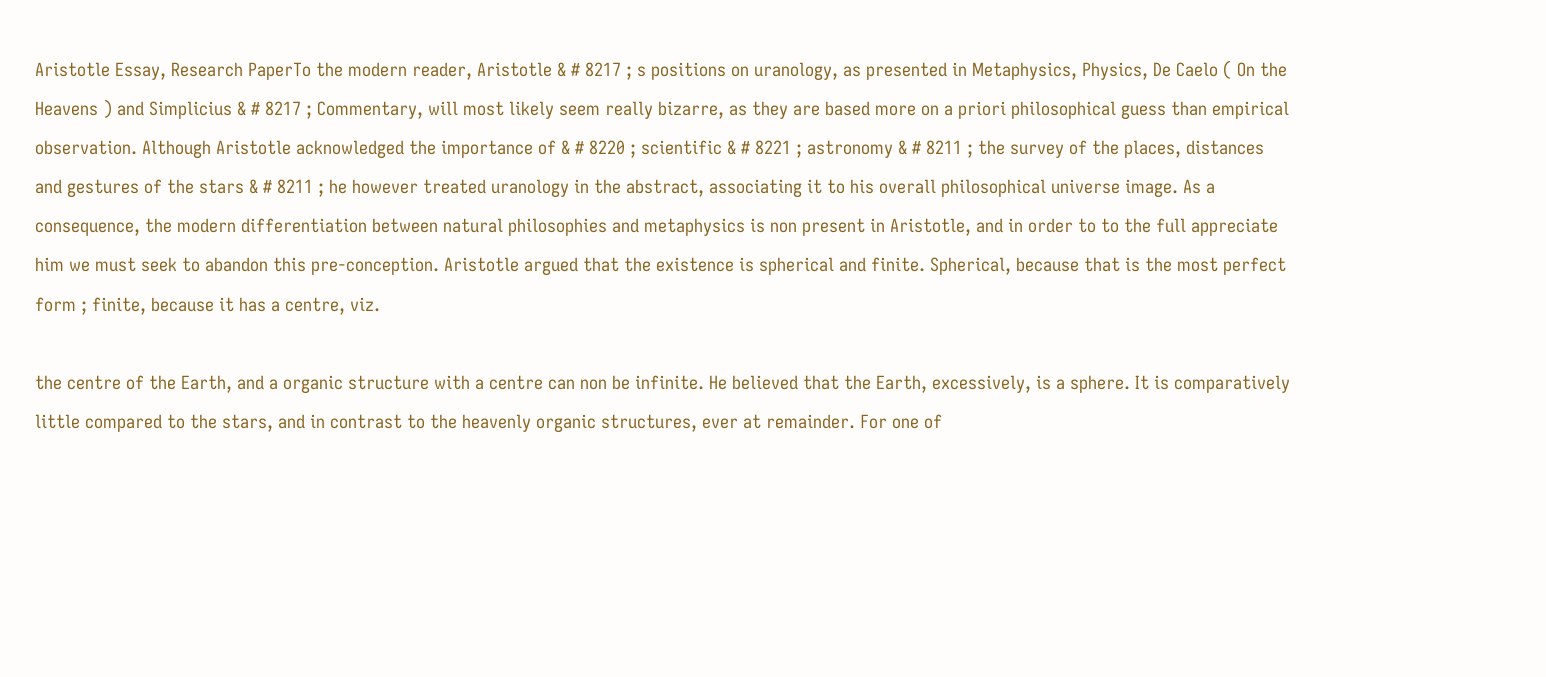Aristotle Essay, Research PaperTo the modern reader, Aristotle & # 8217 ; s positions on uranology, as presented in Metaphysics, Physics, De Caelo ( On the Heavens ) and Simplicius & # 8217 ; Commentary, will most likely seem really bizarre, as they are based more on a priori philosophical guess than empirical observation. Although Aristotle acknowledged the importance of & # 8220 ; scientific & # 8221 ; astronomy & # 8211 ; the survey of the places, distances and gestures of the stars & # 8211 ; he however treated uranology in the abstract, associating it to his overall philosophical universe image. As a consequence, the modern differentiation between natural philosophies and metaphysics is non present in Aristotle, and in order to to the full appreciate him we must seek to abandon this pre-conception. Aristotle argued that the existence is spherical and finite. Spherical, because that is the most perfect form ; finite, because it has a centre, viz.

the centre of the Earth, and a organic structure with a centre can non be infinite. He believed that the Earth, excessively, is a sphere. It is comparatively little compared to the stars, and in contrast to the heavenly organic structures, ever at remainder. For one of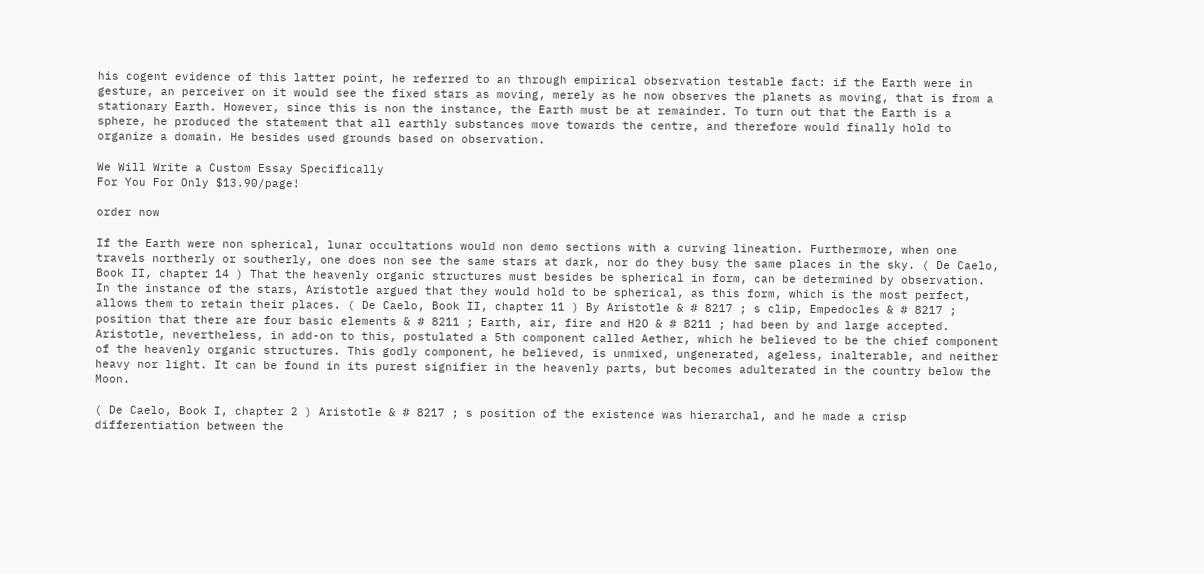his cogent evidence of this latter point, he referred to an through empirical observation testable fact: if the Earth were in gesture, an perceiver on it would see the fixed stars as moving, merely as he now observes the planets as moving, that is from a stationary Earth. However, since this is non the instance, the Earth must be at remainder. To turn out that the Earth is a sphere, he produced the statement that all earthly substances move towards the centre, and therefore would finally hold to organize a domain. He besides used grounds based on observation.

We Will Write a Custom Essay Specifically
For You For Only $13.90/page!

order now

If the Earth were non spherical, lunar occultations would non demo sections with a curving lineation. Furthermore, when one travels northerly or southerly, one does non see the same stars at dark, nor do they busy the same places in the sky. ( De Caelo, Book II, chapter 14 ) That the heavenly organic structures must besides be spherical in form, can be determined by observation. In the instance of the stars, Aristotle argued that they would hold to be spherical, as this form, which is the most perfect, allows them to retain their places. ( De Caelo, Book II, chapter 11 ) By Aristotle & # 8217 ; s clip, Empedocles & # 8217 ; position that there are four basic elements & # 8211 ; Earth, air, fire and H2O & # 8211 ; had been by and large accepted. Aristotle, nevertheless, in add-on to this, postulated a 5th component called Aether, which he believed to be the chief component of the heavenly organic structures. This godly component, he believed, is unmixed, ungenerated, ageless, inalterable, and neither heavy nor light. It can be found in its purest signifier in the heavenly parts, but becomes adulterated in the country below the Moon.

( De Caelo, Book I, chapter 2 ) Aristotle & # 8217 ; s position of the existence was hierarchal, and he made a crisp differentiation between the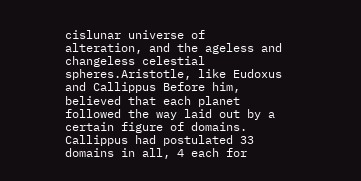cislunar universe of alteration, and the ageless and changeless celestial spheres.Aristotle, like Eudoxus and Callippus Before him, believed that each planet followed the way laid out by a certain figure of domains. Callippus had postulated 33 domains in all, 4 each for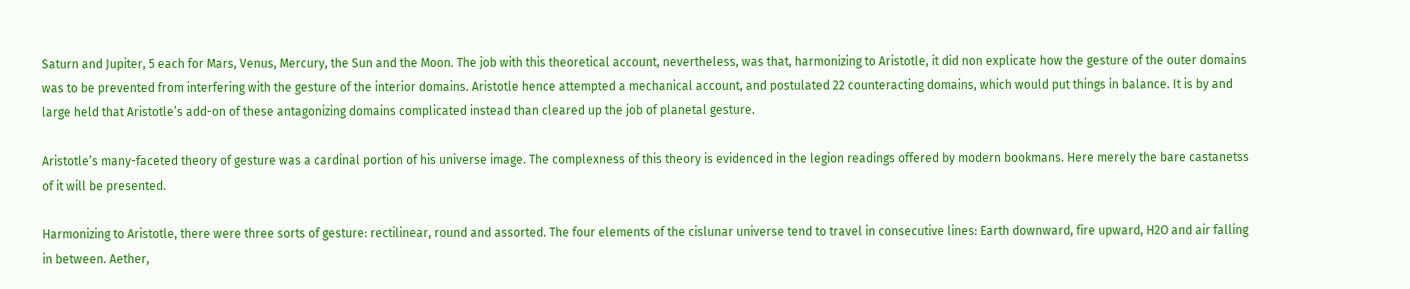Saturn and Jupiter, 5 each for Mars, Venus, Mercury, the Sun and the Moon. The job with this theoretical account, nevertheless, was that, harmonizing to Aristotle, it did non explicate how the gesture of the outer domains was to be prevented from interfering with the gesture of the interior domains. Aristotle hence attempted a mechanical account, and postulated 22 counteracting domains, which would put things in balance. It is by and large held that Aristotle’s add-on of these antagonizing domains complicated instead than cleared up the job of planetal gesture.

Aristotle’s many-faceted theory of gesture was a cardinal portion of his universe image. The complexness of this theory is evidenced in the legion readings offered by modern bookmans. Here merely the bare castanetss of it will be presented.

Harmonizing to Aristotle, there were three sorts of gesture: rectilinear, round and assorted. The four elements of the cislunar universe tend to travel in consecutive lines: Earth downward, fire upward, H2O and air falling in between. Aether,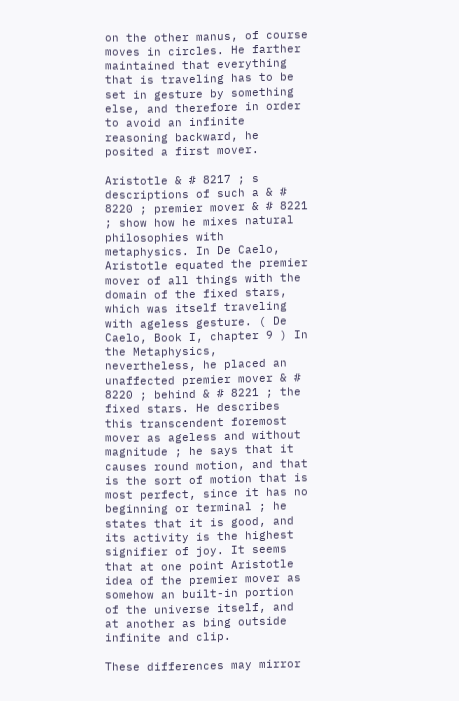on the other manus, of course moves in circles. He farther maintained that everything that is traveling has to be set in gesture by something else, and therefore in order to avoid an infinite reasoning backward, he posited a first mover.

Aristotle & # 8217 ; s descriptions of such a & # 8220 ; premier mover & # 8221 ; show how he mixes natural philosophies with metaphysics. In De Caelo, Aristotle equated the premier mover of all things with the domain of the fixed stars, which was itself traveling with ageless gesture. ( De Caelo, Book I, chapter 9 ) In the Metaphysics, nevertheless, he placed an unaffected premier mover & # 8220 ; behind & # 8221 ; the fixed stars. He describes this transcendent foremost mover as ageless and without magnitude ; he says that it causes round motion, and that is the sort of motion that is most perfect, since it has no beginning or terminal ; he states that it is good, and its activity is the highest signifier of joy. It seems that at one point Aristotle idea of the premier mover as somehow an built-in portion of the universe itself, and at another as bing outside infinite and clip.

These differences may mirror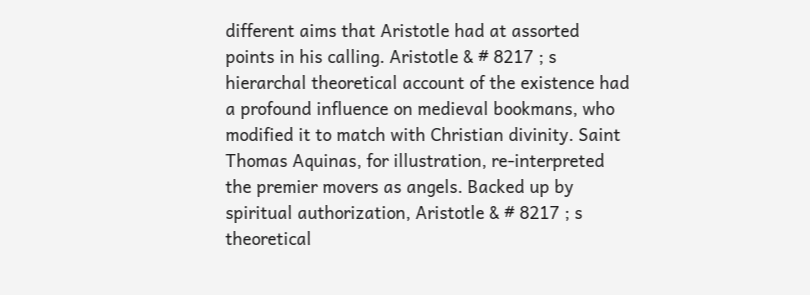different aims that Aristotle had at assorted points in his calling. Aristotle & # 8217 ; s hierarchal theoretical account of the existence had a profound influence on medieval bookmans, who modified it to match with Christian divinity. Saint Thomas Aquinas, for illustration, re-interpreted the premier movers as angels. Backed up by spiritual authorization, Aristotle & # 8217 ; s theoretical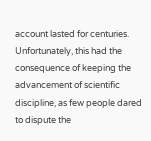account lasted for centuries. Unfortunately, this had the consequence of keeping the advancement of scientific discipline, as few people dared to dispute the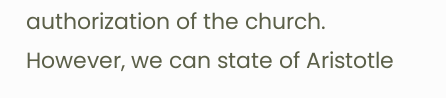authorization of the church. However, we can state of Aristotle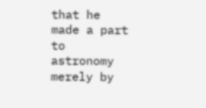that he made a part to astronomy merely by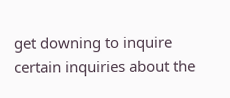get downing to inquire certain inquiries about the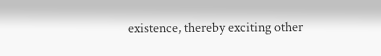existence, thereby exciting other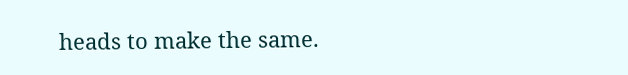heads to make the same.